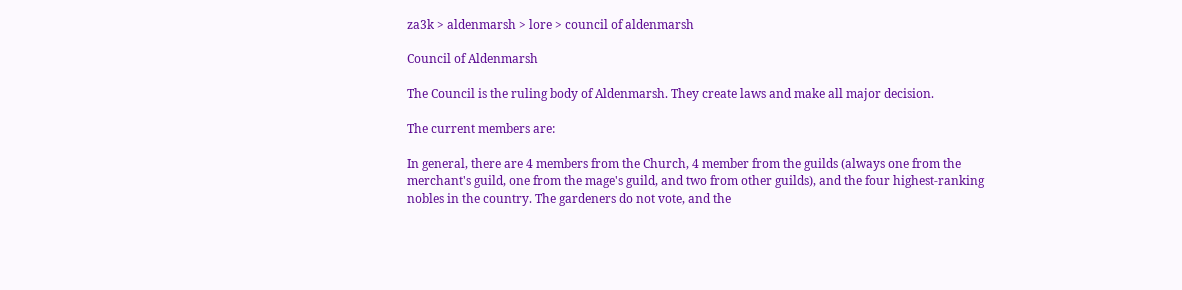za3k > aldenmarsh > lore > council of aldenmarsh

Council of Aldenmarsh

The Council is the ruling body of Aldenmarsh. They create laws and make all major decision.

The current members are:

In general, there are 4 members from the Church, 4 member from the guilds (always one from the merchant's guild, one from the mage's guild, and two from other guilds), and the four highest-ranking nobles in the country. The gardeners do not vote, and the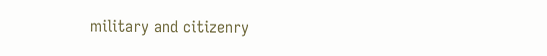military and citizenry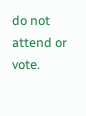do not attend or vote.